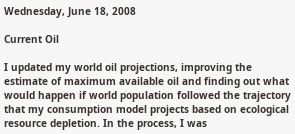Wednesday, June 18, 2008

Current Oil

I updated my world oil projections, improving the estimate of maximum available oil and finding out what would happen if world population followed the trajectory that my consumption model projects based on ecological resource depletion. In the process, I was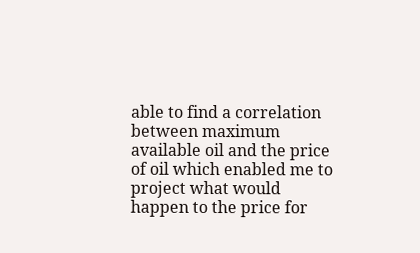able to find a correlation between maximum available oil and the price of oil which enabled me to project what would happen to the price for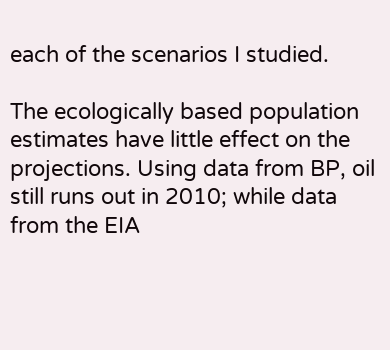each of the scenarios I studied.

The ecologically based population estimates have little effect on the projections. Using data from BP, oil still runs out in 2010; while data from the EIA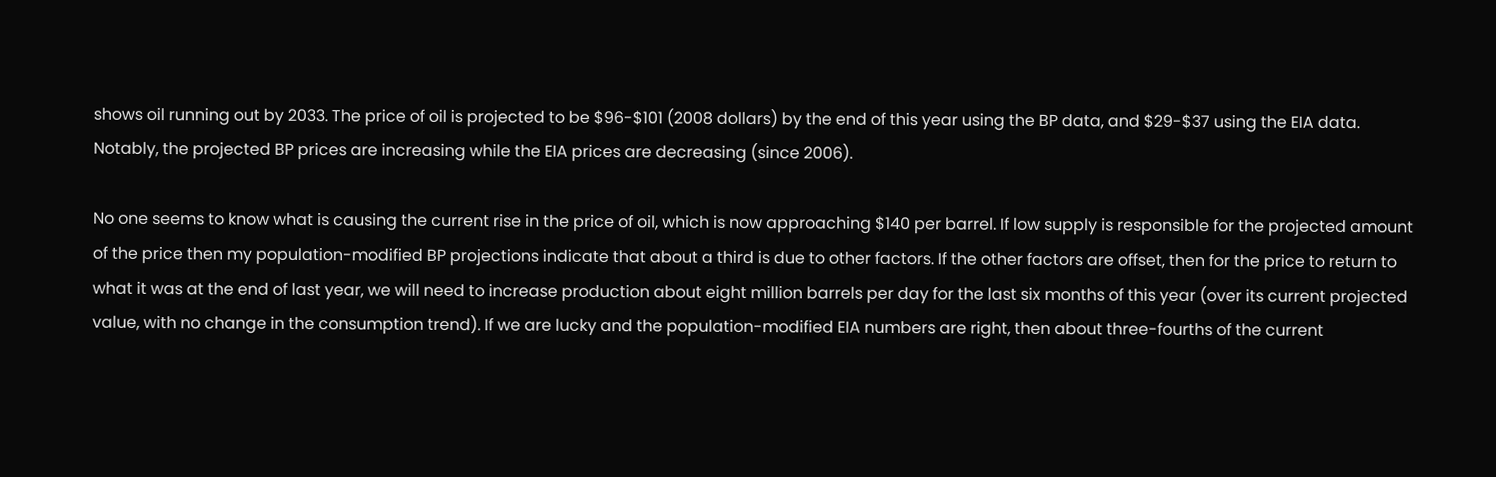shows oil running out by 2033. The price of oil is projected to be $96-$101 (2008 dollars) by the end of this year using the BP data, and $29-$37 using the EIA data. Notably, the projected BP prices are increasing while the EIA prices are decreasing (since 2006).

No one seems to know what is causing the current rise in the price of oil, which is now approaching $140 per barrel. If low supply is responsible for the projected amount of the price then my population-modified BP projections indicate that about a third is due to other factors. If the other factors are offset, then for the price to return to what it was at the end of last year, we will need to increase production about eight million barrels per day for the last six months of this year (over its current projected value, with no change in the consumption trend). If we are lucky and the population-modified EIA numbers are right, then about three-fourths of the current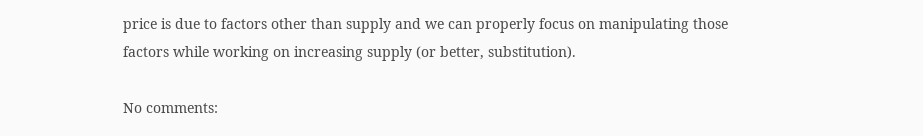price is due to factors other than supply and we can properly focus on manipulating those factors while working on increasing supply (or better, substitution).

No comments: